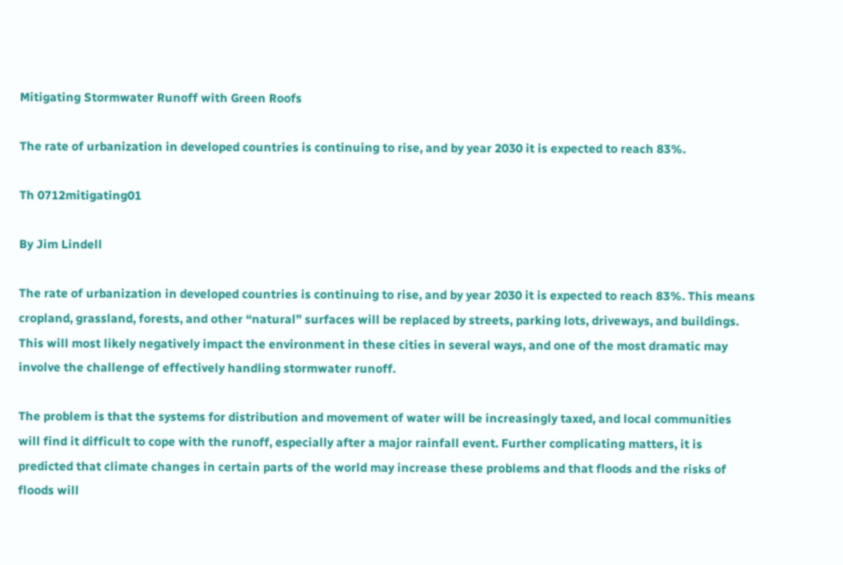Mitigating Stormwater Runoff with Green Roofs

The rate of urbanization in developed countries is continuing to rise, and by year 2030 it is expected to reach 83%.

Th 0712mitigating01

By Jim Lindell

The rate of urbanization in developed countries is continuing to rise, and by year 2030 it is expected to reach 83%. This means cropland, grassland, forests, and other “natural” surfaces will be replaced by streets, parking lots, driveways, and buildings. This will most likely negatively impact the environment in these cities in several ways, and one of the most dramatic may involve the challenge of effectively handling stormwater runoff.

The problem is that the systems for distribution and movement of water will be increasingly taxed, and local communities will find it difficult to cope with the runoff, especially after a major rainfall event. Further complicating matters, it is predicted that climate changes in certain parts of the world may increase these problems and that floods and the risks of floods will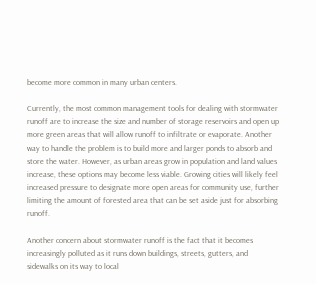become more common in many urban centers.

Currently, the most common management tools for dealing with stormwater runoff are to increase the size and number of storage reservoirs and open up more green areas that will allow runoff to infiltrate or evaporate. Another way to handle the problem is to build more and larger ponds to absorb and store the water. However, as urban areas grow in population and land values increase, these options may become less viable. Growing cities will likely feel increased pressure to designate more open areas for community use, further limiting the amount of forested area that can be set aside just for absorbing runoff.

Another concern about stormwater runoff is the fact that it becomes increasingly polluted as it runs down buildings, streets, gutters, and sidewalks on its way to local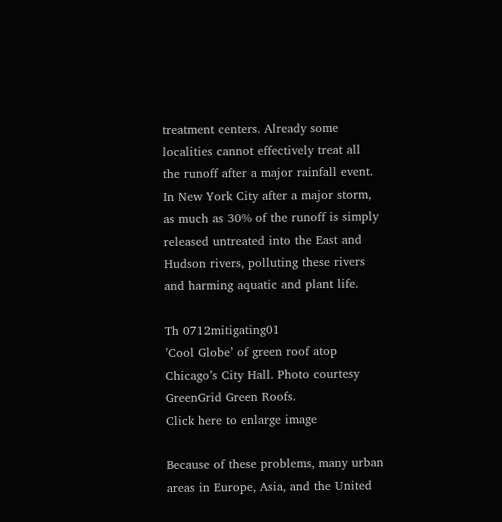treatment centers. Already some localities cannot effectively treat all the runoff after a major rainfall event. In New York City after a major storm, as much as 30% of the runoff is simply released untreated into the East and Hudson rivers, polluting these rivers and harming aquatic and plant life.

Th 0712mitigating01
’Cool Globe’ of green roof atop Chicago’s City Hall. Photo courtesy GreenGrid Green Roofs.
Click here to enlarge image

Because of these problems, many urban areas in Europe, Asia, and the United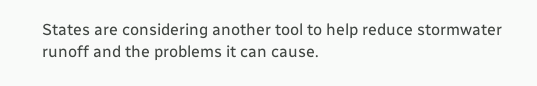States are considering another tool to help reduce stormwater runoff and the problems it can cause.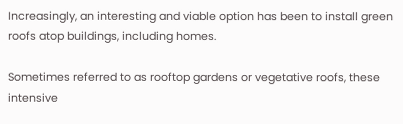Increasingly, an interesting and viable option has been to install green roofs atop buildings, including homes.

Sometimes referred to as rooftop gardens or vegetative roofs, these intensive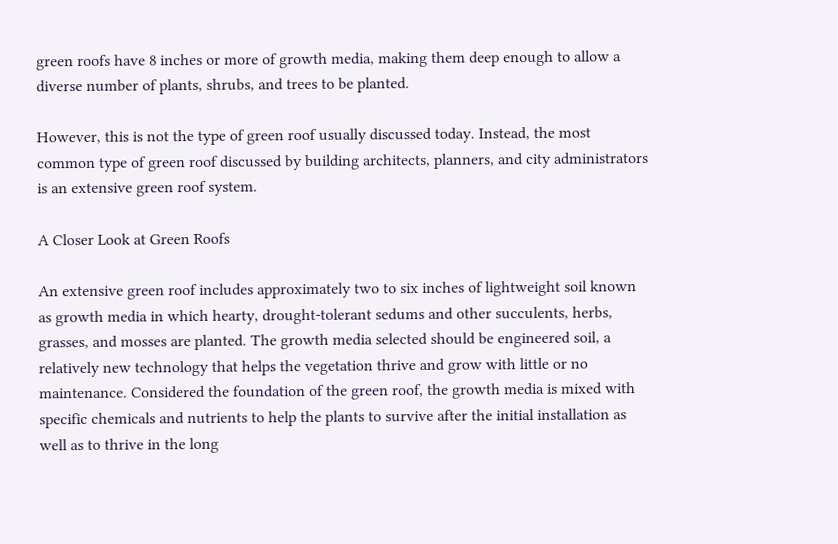green roofs have 8 inches or more of growth media, making them deep enough to allow a diverse number of plants, shrubs, and trees to be planted.

However, this is not the type of green roof usually discussed today. Instead, the most common type of green roof discussed by building architects, planners, and city administrators is an extensive green roof system.

A Closer Look at Green Roofs

An extensive green roof includes approximately two to six inches of lightweight soil known as growth media in which hearty, drought-tolerant sedums and other succulents, herbs, grasses, and mosses are planted. The growth media selected should be engineered soil, a relatively new technology that helps the vegetation thrive and grow with little or no maintenance. Considered the foundation of the green roof, the growth media is mixed with specific chemicals and nutrients to help the plants to survive after the initial installation as well as to thrive in the long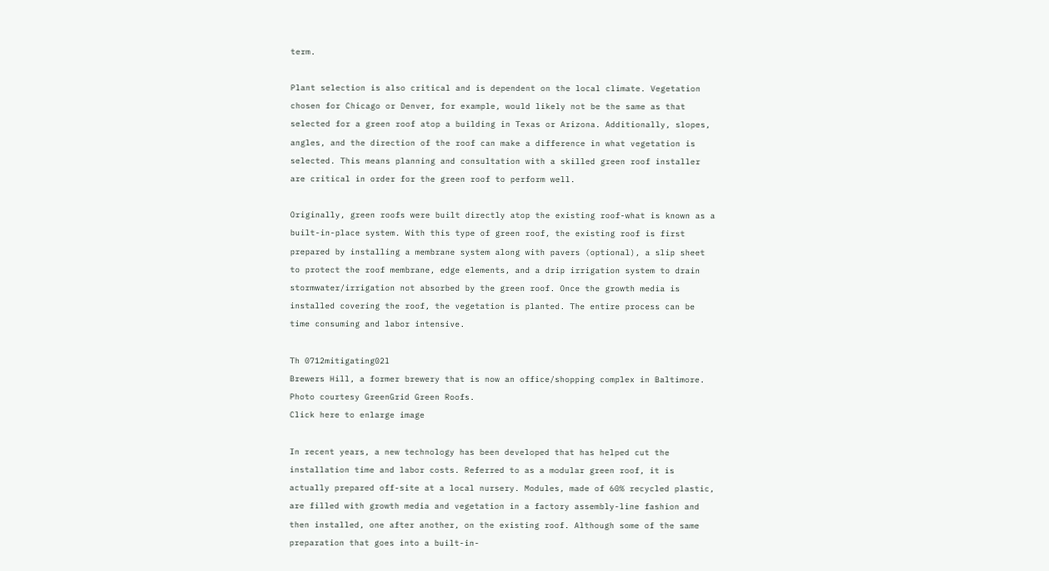term.

Plant selection is also critical and is dependent on the local climate. Vegetation chosen for Chicago or Denver, for example, would likely not be the same as that selected for a green roof atop a building in Texas or Arizona. Additionally, slopes, angles, and the direction of the roof can make a difference in what vegetation is selected. This means planning and consultation with a skilled green roof installer are critical in order for the green roof to perform well.

Originally, green roofs were built directly atop the existing roof-what is known as a built-in-place system. With this type of green roof, the existing roof is first prepared by installing a membrane system along with pavers (optional), a slip sheet to protect the roof membrane, edge elements, and a drip irrigation system to drain stormwater/irrigation not absorbed by the green roof. Once the growth media is installed covering the roof, the vegetation is planted. The entire process can be time consuming and labor intensive.

Th 0712mitigating02l
Brewers Hill, a former brewery that is now an office/shopping complex in Baltimore. Photo courtesy GreenGrid Green Roofs.
Click here to enlarge image

In recent years, a new technology has been developed that has helped cut the installation time and labor costs. Referred to as a modular green roof, it is actually prepared off-site at a local nursery. Modules, made of 60% recycled plastic, are filled with growth media and vegetation in a factory assembly-line fashion and then installed, one after another, on the existing roof. Although some of the same preparation that goes into a built-in-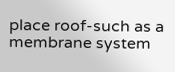place roof-such as a membrane system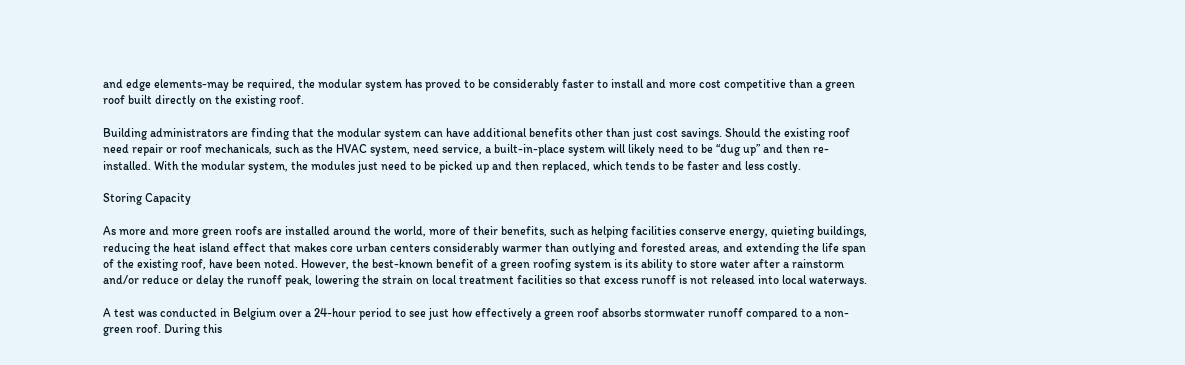and edge elements-may be required, the modular system has proved to be considerably faster to install and more cost competitive than a green roof built directly on the existing roof.

Building administrators are finding that the modular system can have additional benefits other than just cost savings. Should the existing roof need repair or roof mechanicals, such as the HVAC system, need service, a built-in-place system will likely need to be “dug up” and then re-installed. With the modular system, the modules just need to be picked up and then replaced, which tends to be faster and less costly.

Storing Capacity

As more and more green roofs are installed around the world, more of their benefits, such as helping facilities conserve energy, quieting buildings, reducing the heat island effect that makes core urban centers considerably warmer than outlying and forested areas, and extending the life span of the existing roof, have been noted. However, the best-known benefit of a green roofing system is its ability to store water after a rainstorm and/or reduce or delay the runoff peak, lowering the strain on local treatment facilities so that excess runoff is not released into local waterways.

A test was conducted in Belgium over a 24-hour period to see just how effectively a green roof absorbs stormwater runoff compared to a non-green roof. During this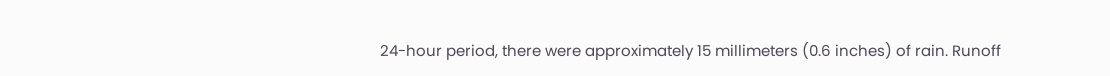24-hour period, there were approximately 15 millimeters (0.6 inches) of rain. Runoff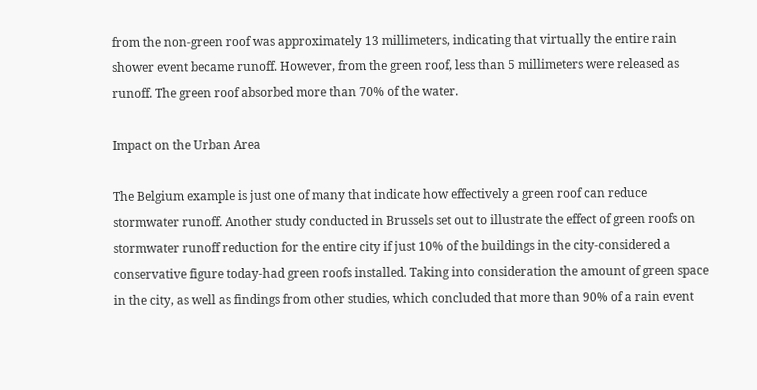from the non-green roof was approximately 13 millimeters, indicating that virtually the entire rain shower event became runoff. However, from the green roof, less than 5 millimeters were released as runoff. The green roof absorbed more than 70% of the water.

Impact on the Urban Area

The Belgium example is just one of many that indicate how effectively a green roof can reduce stormwater runoff. Another study conducted in Brussels set out to illustrate the effect of green roofs on stormwater runoff reduction for the entire city if just 10% of the buildings in the city-considered a conservative figure today-had green roofs installed. Taking into consideration the amount of green space in the city, as well as findings from other studies, which concluded that more than 90% of a rain event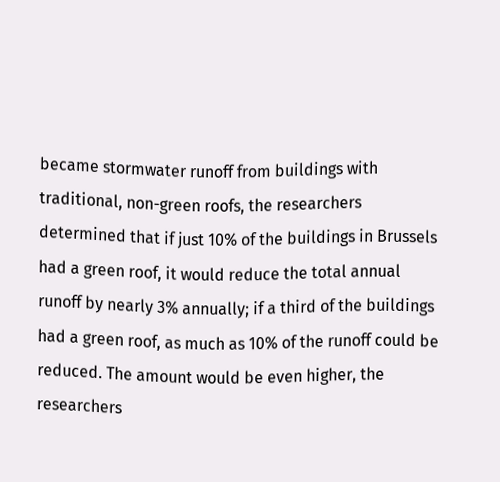became stormwater runoff from buildings with traditional, non-green roofs, the researchers determined that if just 10% of the buildings in Brussels had a green roof, it would reduce the total annual runoff by nearly 3% annually; if a third of the buildings had a green roof, as much as 10% of the runoff could be reduced. The amount would be even higher, the researchers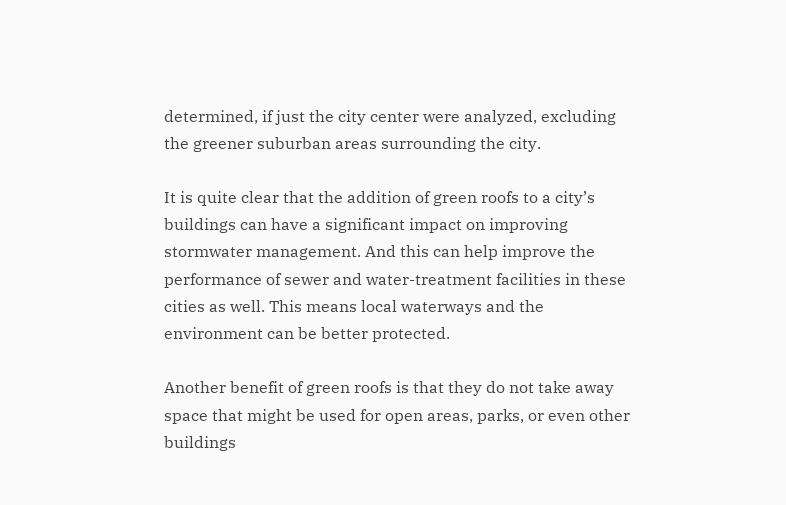determined, if just the city center were analyzed, excluding the greener suburban areas surrounding the city.

It is quite clear that the addition of green roofs to a city’s buildings can have a significant impact on improving stormwater management. And this can help improve the performance of sewer and water-treatment facilities in these cities as well. This means local waterways and the environment can be better protected.

Another benefit of green roofs is that they do not take away space that might be used for open areas, parks, or even other buildings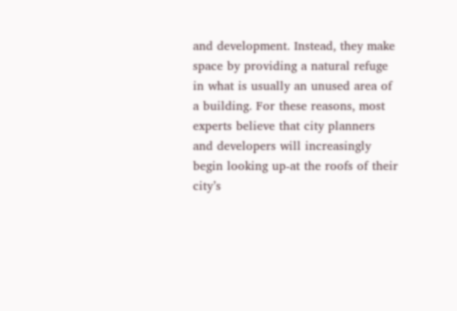and development. Instead, they make space by providing a natural refuge in what is usually an unused area of a building. For these reasons, most experts believe that city planners and developers will increasingly begin looking up-at the roofs of their city’s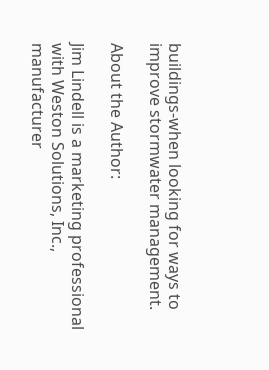buildings-when looking for ways to improve stormwater management.

About the Author:

Jim Lindell is a marketing professional with Weston Solutions, Inc., manufacturer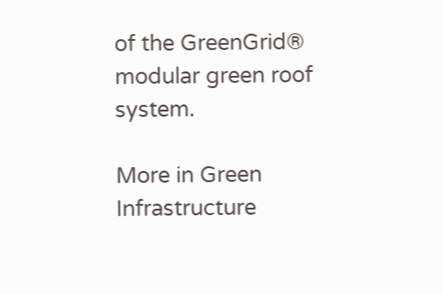of the GreenGrid® modular green roof system.

More in Green Infrastructure